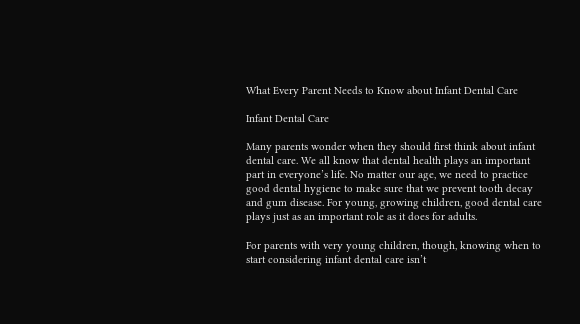What Every Parent Needs to Know about Infant Dental Care

Infant Dental Care

Many parents wonder when they should first think about infant dental care. We all know that dental health plays an important part in everyone’s life. No matter our age, we need to practice good dental hygiene to make sure that we prevent tooth decay and gum disease. For young, growing children, good dental care plays just as an important role as it does for adults.

For parents with very young children, though, knowing when to start considering infant dental care isn’t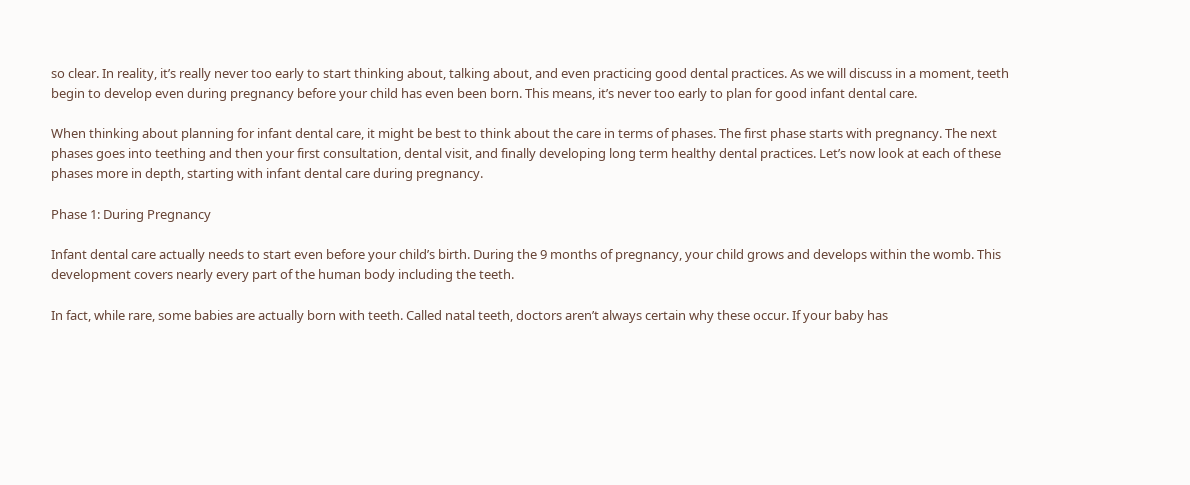so clear. In reality, it’s really never too early to start thinking about, talking about, and even practicing good dental practices. As we will discuss in a moment, teeth begin to develop even during pregnancy before your child has even been born. This means, it’s never too early to plan for good infant dental care.

When thinking about planning for infant dental care, it might be best to think about the care in terms of phases. The first phase starts with pregnancy. The next phases goes into teething and then your first consultation, dental visit, and finally developing long term healthy dental practices. Let’s now look at each of these phases more in depth, starting with infant dental care during pregnancy.

Phase 1: During Pregnancy

Infant dental care actually needs to start even before your child’s birth. During the 9 months of pregnancy, your child grows and develops within the womb. This development covers nearly every part of the human body including the teeth.

In fact, while rare, some babies are actually born with teeth. Called natal teeth, doctors aren’t always certain why these occur. If your baby has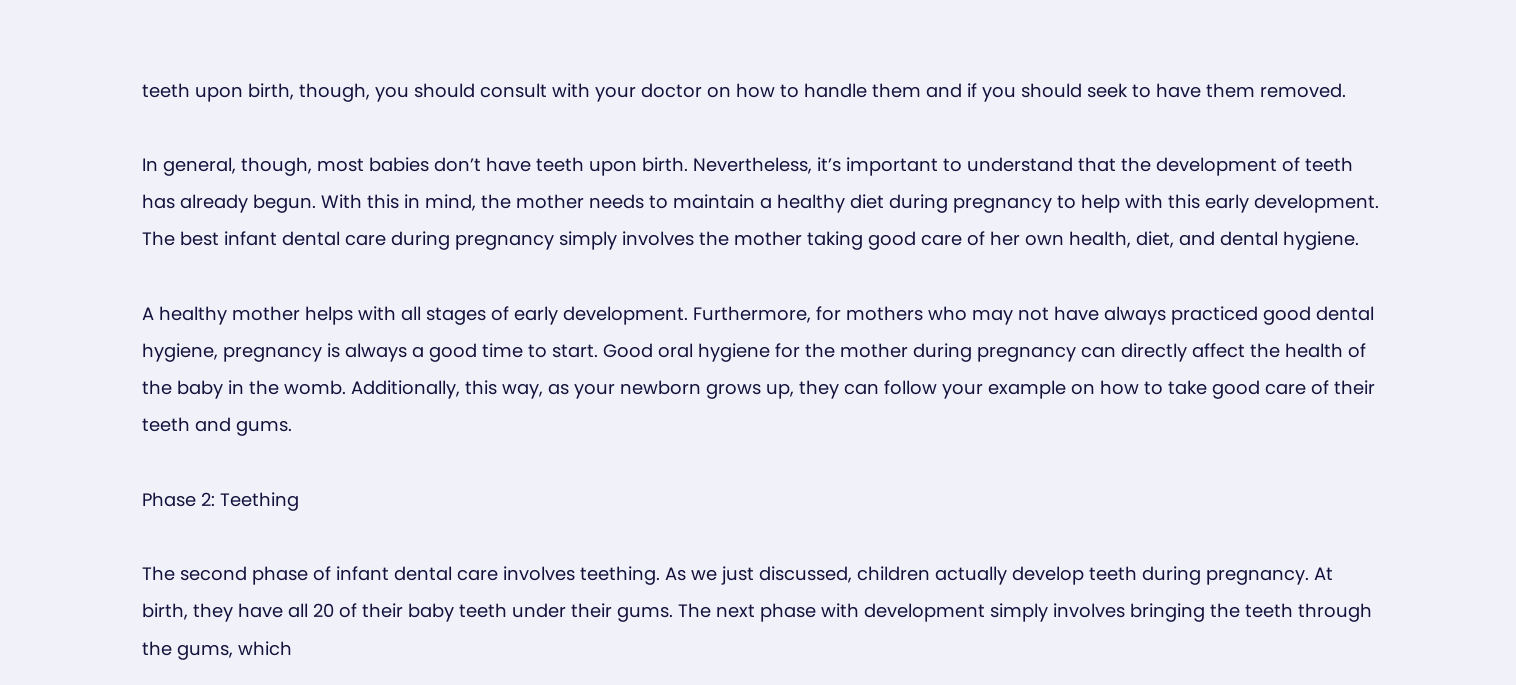teeth upon birth, though, you should consult with your doctor on how to handle them and if you should seek to have them removed.

In general, though, most babies don’t have teeth upon birth. Nevertheless, it’s important to understand that the development of teeth has already begun. With this in mind, the mother needs to maintain a healthy diet during pregnancy to help with this early development. The best infant dental care during pregnancy simply involves the mother taking good care of her own health, diet, and dental hygiene.

A healthy mother helps with all stages of early development. Furthermore, for mothers who may not have always practiced good dental hygiene, pregnancy is always a good time to start. Good oral hygiene for the mother during pregnancy can directly affect the health of the baby in the womb. Additionally, this way, as your newborn grows up, they can follow your example on how to take good care of their teeth and gums.

Phase 2: Teething

The second phase of infant dental care involves teething. As we just discussed, children actually develop teeth during pregnancy. At birth, they have all 20 of their baby teeth under their gums. The next phase with development simply involves bringing the teeth through the gums, which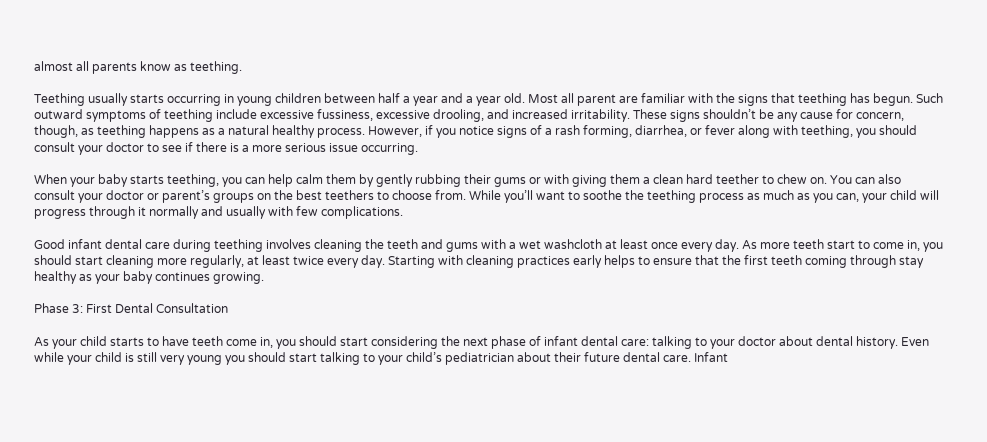almost all parents know as teething.

Teething usually starts occurring in young children between half a year and a year old. Most all parent are familiar with the signs that teething has begun. Such outward symptoms of teething include excessive fussiness, excessive drooling, and increased irritability. These signs shouldn’t be any cause for concern, though, as teething happens as a natural healthy process. However, if you notice signs of a rash forming, diarrhea, or fever along with teething, you should consult your doctor to see if there is a more serious issue occurring.

When your baby starts teething, you can help calm them by gently rubbing their gums or with giving them a clean hard teether to chew on. You can also consult your doctor or parent’s groups on the best teethers to choose from. While you’ll want to soothe the teething process as much as you can, your child will progress through it normally and usually with few complications.

Good infant dental care during teething involves cleaning the teeth and gums with a wet washcloth at least once every day. As more teeth start to come in, you should start cleaning more regularly, at least twice every day. Starting with cleaning practices early helps to ensure that the first teeth coming through stay healthy as your baby continues growing.

Phase 3: First Dental Consultation

As your child starts to have teeth come in, you should start considering the next phase of infant dental care: talking to your doctor about dental history. Even while your child is still very young you should start talking to your child’s pediatrician about their future dental care. Infant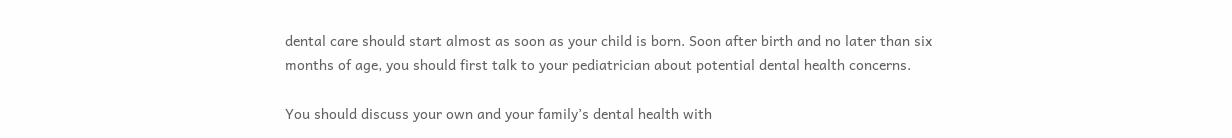dental care should start almost as soon as your child is born. Soon after birth and no later than six months of age, you should first talk to your pediatrician about potential dental health concerns.

You should discuss your own and your family’s dental health with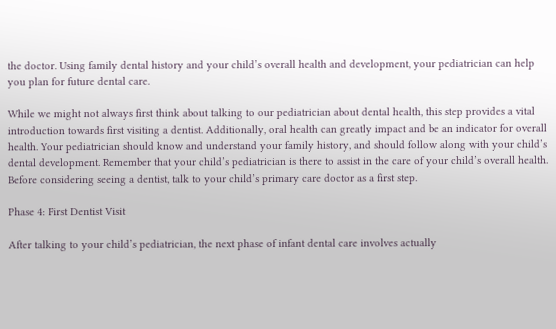the doctor. Using family dental history and your child’s overall health and development, your pediatrician can help you plan for future dental care.

While we might not always first think about talking to our pediatrician about dental health, this step provides a vital introduction towards first visiting a dentist. Additionally, oral health can greatly impact and be an indicator for overall health. Your pediatrician should know and understand your family history, and should follow along with your child’s dental development. Remember that your child’s pediatrician is there to assist in the care of your child’s overall health. Before considering seeing a dentist, talk to your child’s primary care doctor as a first step.

Phase 4: First Dentist Visit

After talking to your child’s pediatrician, the next phase of infant dental care involves actually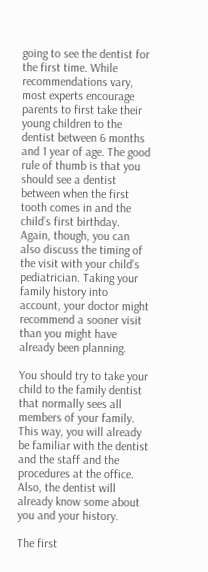going to see the dentist for the first time. While recommendations vary, most experts encourage parents to first take their young children to the dentist between 6 months and 1 year of age. The good rule of thumb is that you should see a dentist between when the first tooth comes in and the child’s first birthday. Again, though, you can also discuss the timing of the visit with your child’s pediatrician. Taking your family history into account, your doctor might recommend a sooner visit than you might have already been planning.

You should try to take your child to the family dentist that normally sees all members of your family. This way, you will already be familiar with the dentist and the staff and the procedures at the office. Also, the dentist will already know some about you and your history.

The first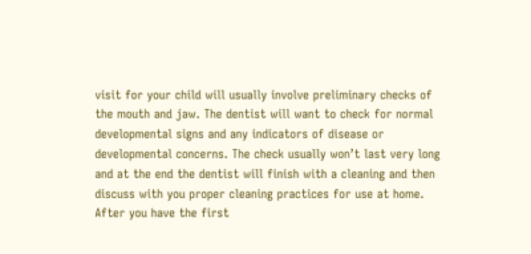visit for your child will usually involve preliminary checks of the mouth and jaw. The dentist will want to check for normal developmental signs and any indicators of disease or developmental concerns. The check usually won’t last very long and at the end the dentist will finish with a cleaning and then discuss with you proper cleaning practices for use at home. After you have the first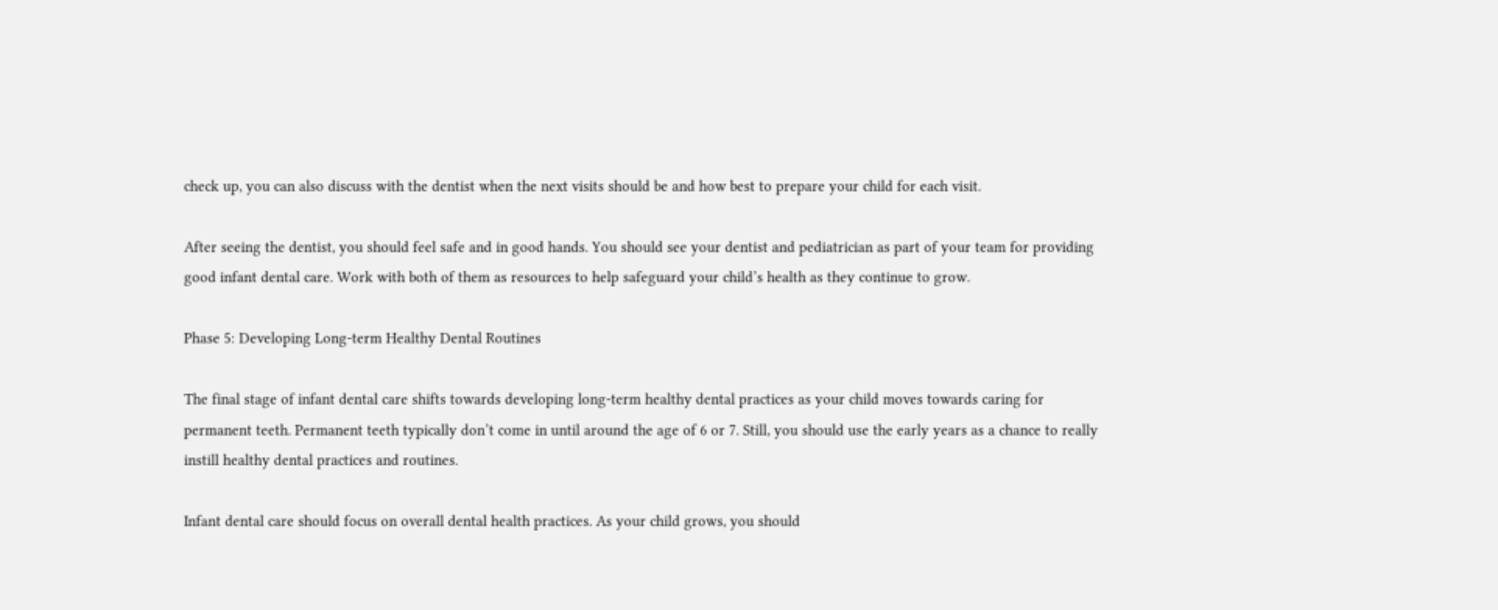check up, you can also discuss with the dentist when the next visits should be and how best to prepare your child for each visit.

After seeing the dentist, you should feel safe and in good hands. You should see your dentist and pediatrician as part of your team for providing good infant dental care. Work with both of them as resources to help safeguard your child’s health as they continue to grow.

Phase 5: Developing Long-term Healthy Dental Routines

The final stage of infant dental care shifts towards developing long-term healthy dental practices as your child moves towards caring for permanent teeth. Permanent teeth typically don’t come in until around the age of 6 or 7. Still, you should use the early years as a chance to really instill healthy dental practices and routines.

Infant dental care should focus on overall dental health practices. As your child grows, you should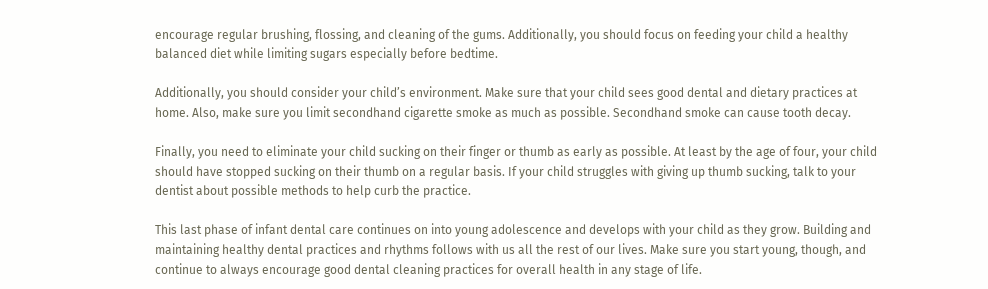encourage regular brushing, flossing, and cleaning of the gums. Additionally, you should focus on feeding your child a healthy balanced diet while limiting sugars especially before bedtime.

Additionally, you should consider your child’s environment. Make sure that your child sees good dental and dietary practices at home. Also, make sure you limit secondhand cigarette smoke as much as possible. Secondhand smoke can cause tooth decay.

Finally, you need to eliminate your child sucking on their finger or thumb as early as possible. At least by the age of four, your child should have stopped sucking on their thumb on a regular basis. If your child struggles with giving up thumb sucking, talk to your dentist about possible methods to help curb the practice.

This last phase of infant dental care continues on into young adolescence and develops with your child as they grow. Building and maintaining healthy dental practices and rhythms follows with us all the rest of our lives. Make sure you start young, though, and continue to always encourage good dental cleaning practices for overall health in any stage of life.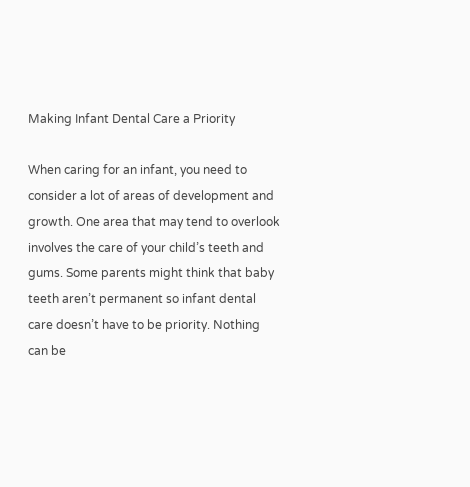Making Infant Dental Care a Priority

When caring for an infant, you need to consider a lot of areas of development and growth. One area that may tend to overlook involves the care of your child’s teeth and gums. Some parents might think that baby teeth aren’t permanent so infant dental care doesn’t have to be priority. Nothing can be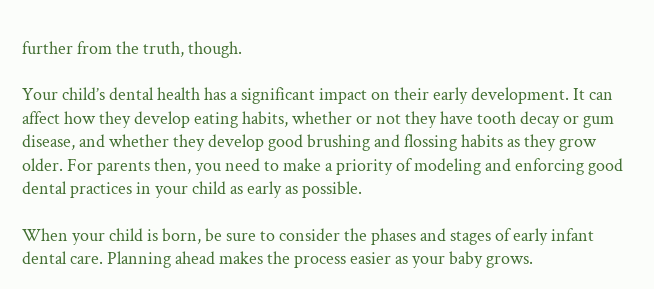further from the truth, though.

Your child’s dental health has a significant impact on their early development. It can affect how they develop eating habits, whether or not they have tooth decay or gum disease, and whether they develop good brushing and flossing habits as they grow older. For parents then, you need to make a priority of modeling and enforcing good dental practices in your child as early as possible.

When your child is born, be sure to consider the phases and stages of early infant dental care. Planning ahead makes the process easier as your baby grows.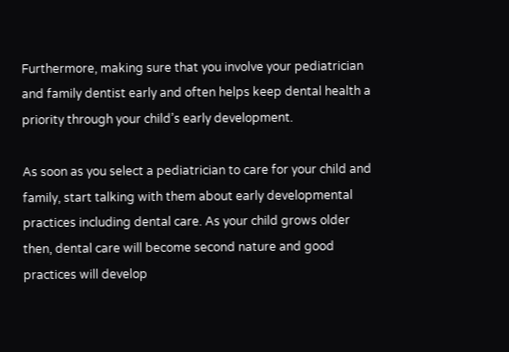Furthermore, making sure that you involve your pediatrician and family dentist early and often helps keep dental health a priority through your child’s early development.

As soon as you select a pediatrician to care for your child and family, start talking with them about early developmental practices including dental care. As your child grows older then, dental care will become second nature and good practices will develop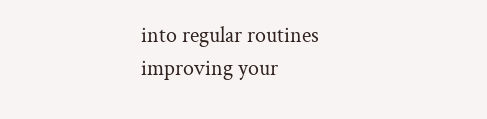into regular routines improving your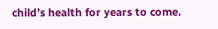child’s health for years to come.